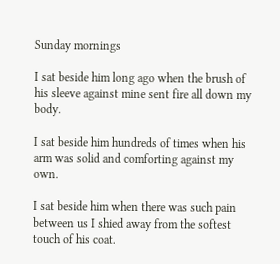Sunday mornings

I sat beside him long ago when the brush of his sleeve against mine sent fire all down my body.

I sat beside him hundreds of times when his arm was solid and comforting against my own.

I sat beside him when there was such pain between us I shied away from the softest touch of his coat.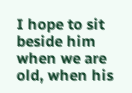I hope to sit beside him when we are old, when his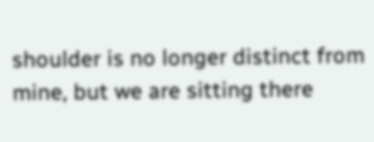shoulder is no longer distinct from mine, but we are sitting there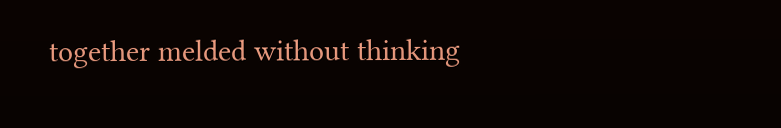together melded without thinking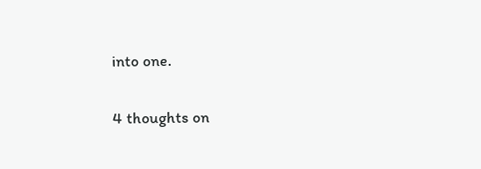into one.

4 thoughts on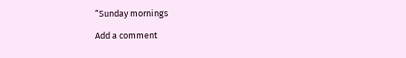“Sunday mornings

Add a comment